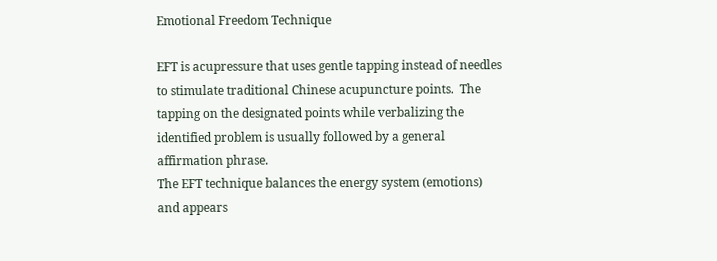Emotional Freedom Technique

EFT is acupressure that uses gentle tapping instead of needles to stimulate traditional Chinese acupuncture points.  The tapping on the designated points while verbalizing the identified problem is usually followed by a general affirmation phrase.
The EFT technique balances the energy system (emotions) and appears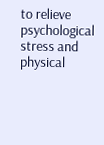to relieve psychological stress and physical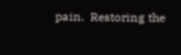pain.  Restoring the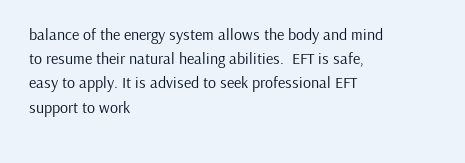balance of the energy system allows the body and mind to resume their natural healing abilities.  EFT is safe, easy to apply. It is advised to seek professional EFT support to work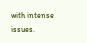with intense issues.